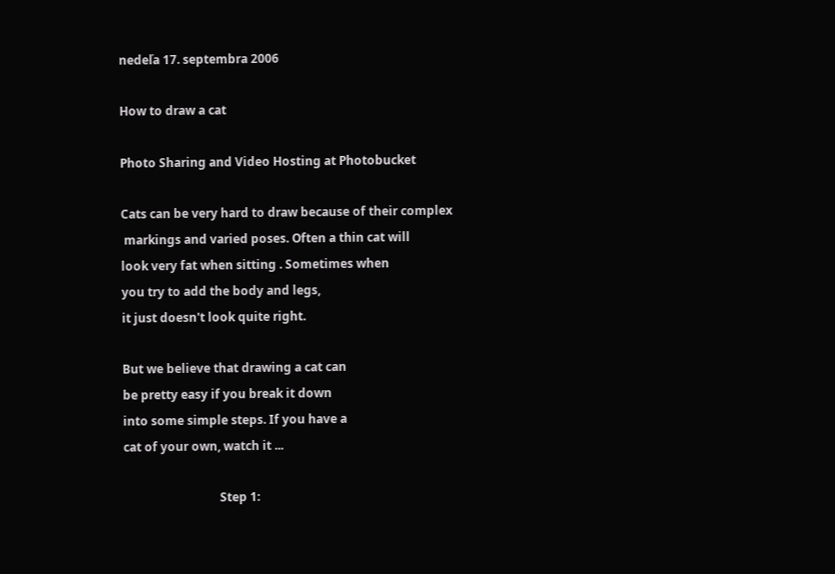nedeľa 17. septembra 2006

How to draw a cat

Photo Sharing and Video Hosting at Photobucket

Cats can be very hard to draw because of their complex
 markings and varied poses. Often a thin cat will
look very fat when sitting . Sometimes when
you try to add the body and legs,
it just doesn't look quite right.

But we believe that drawing a cat can
be pretty easy if you break it down
into some simple steps. If you have a
cat of your own, watch it ...

                                Step 1: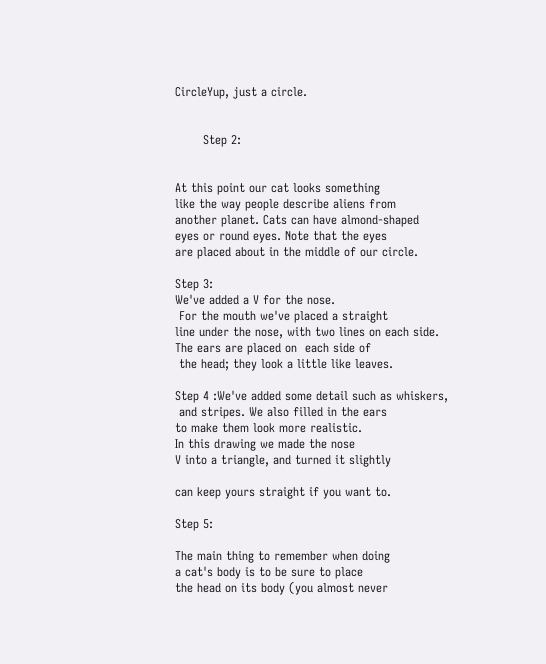CircleYup, just a circle.


       Step 2:


At this point our cat looks something
like the way people describe aliens from
another planet. Cats can have almond-shaped
eyes or round eyes. Note that the eyes
are placed about in the middle of our circle.

Step 3:
We've added a V for the nose.
 For the mouth we've placed a straight
line under the nose, with two lines on each side.
The ears are placed on  each side of
 the head; they look a little like leaves.

Step 4 :We've added some detail such as whiskers,
 and stripes. We also filled in the ears
to make them look more realistic.
In this drawing we made the nose
V into a triangle, and turned it slightly

can keep yours straight if you want to.

Step 5:

The main thing to remember when doing
a cat's body is to be sure to place
the head on its body (you almost never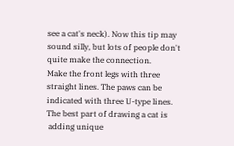see a cat's neck). Now this tip may
sound silly, but lots of people don't
quite make the connection.
Make the front legs with three
straight lines. The paws can be
indicated with three U-type lines.
The best part of drawing a cat is
 adding unique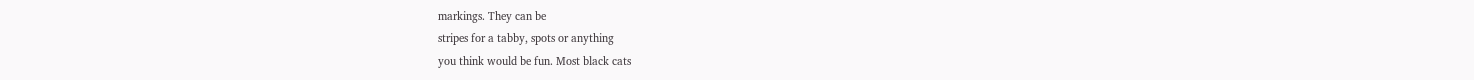markings. They can be
stripes for a tabby, spots or anything
you think would be fun. Most black cats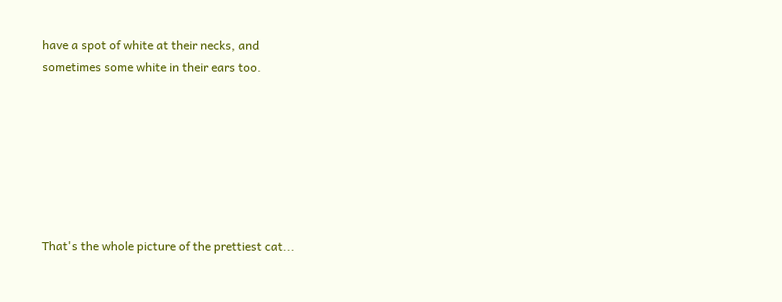have a spot of white at their necks, and
sometimes some white in their ears too.







That's the whole picture of the prettiest cat...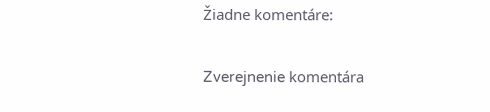Žiadne komentáre:

Zverejnenie komentára